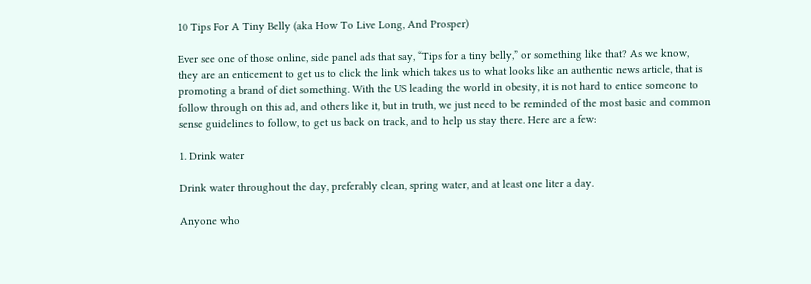10 Tips For A Tiny Belly (aka How To Live Long, And Prosper)

Ever see one of those online, side panel ads that say, “Tips for a tiny belly,” or something like that? As we know, they are an enticement to get us to click the link which takes us to what looks like an authentic news article, that is promoting a brand of diet something. With the US leading the world in obesity, it is not hard to entice someone to follow through on this ad, and others like it, but in truth, we just need to be reminded of the most basic and common sense guidelines to follow, to get us back on track, and to help us stay there. Here are a few:

1. Drink water

Drink water throughout the day, preferably clean, spring water, and at least one liter a day.

Anyone who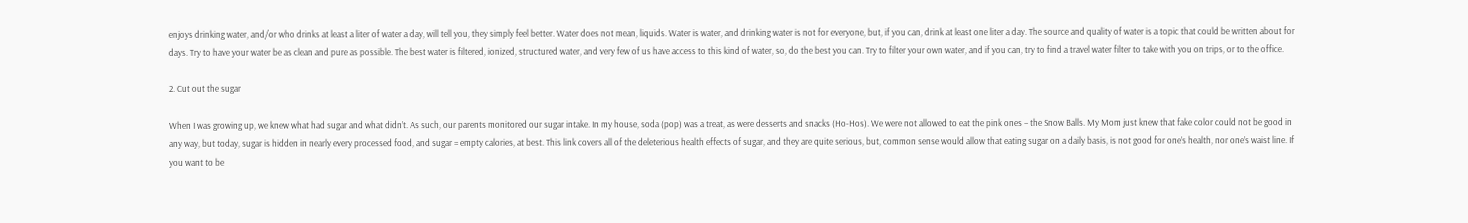enjoys drinking water, and/or who drinks at least a liter of water a day, will tell you, they simply feel better. Water does not mean, liquids. Water is water, and drinking water is not for everyone, but, if you can, drink at least one liter a day. The source and quality of water is a topic that could be written about for days. Try to have your water be as clean and pure as possible. The best water is filtered, ionized, structured water, and very few of us have access to this kind of water, so, do the best you can. Try to filter your own water, and if you can, try to find a travel water filter to take with you on trips, or to the office.

2. Cut out the sugar

When I was growing up, we knew what had sugar and what didn’t. As such, our parents monitored our sugar intake. In my house, soda (pop) was a treat, as were desserts and snacks (Ho-Hos). We were not allowed to eat the pink ones – the Snow Balls. My Mom just knew that fake color could not be good in any way, but today, sugar is hidden in nearly every processed food, and sugar = empty calories, at best. This link covers all of the deleterious health effects of sugar, and they are quite serious, but, common sense would allow that eating sugar on a daily basis, is not good for one’s health, nor one’s waist line. If you want to be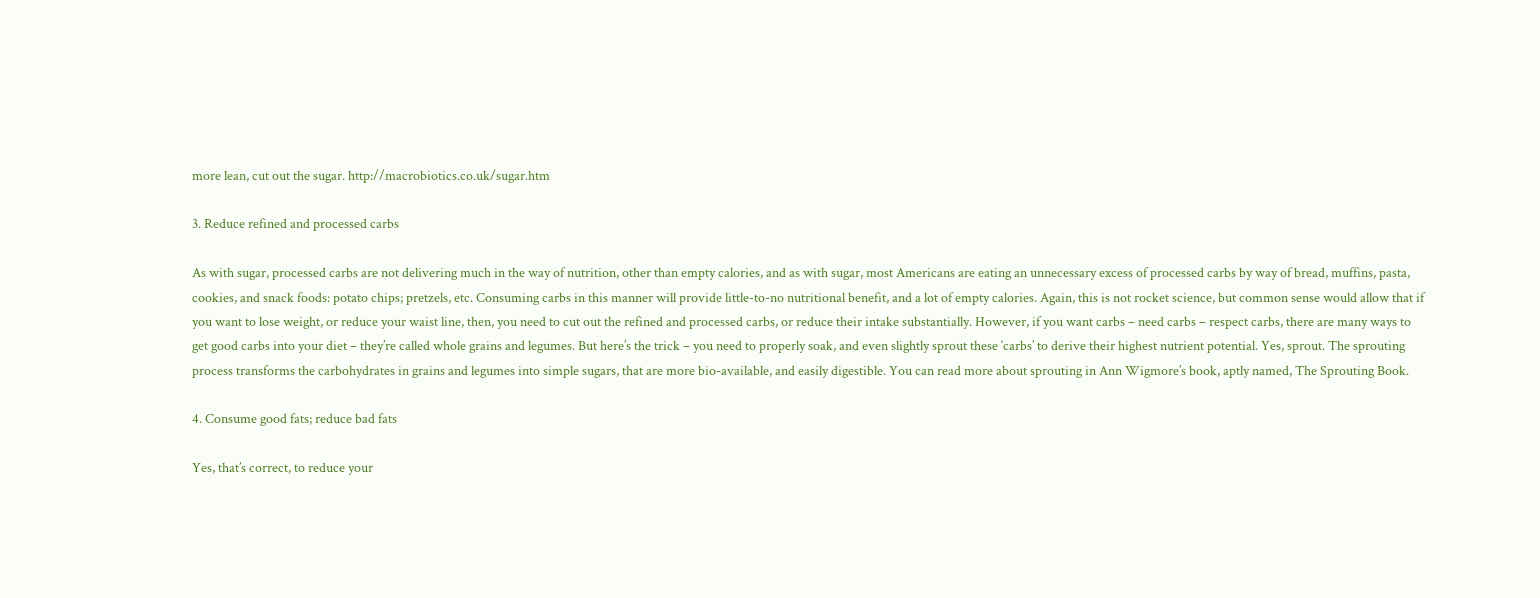more lean, cut out the sugar. http://macrobiotics.co.uk/sugar.htm

3. Reduce refined and processed carbs

As with sugar, processed carbs are not delivering much in the way of nutrition, other than empty calories, and as with sugar, most Americans are eating an unnecessary excess of processed carbs by way of bread, muffins, pasta, cookies, and snack foods: potato chips; pretzels, etc. Consuming carbs in this manner will provide little-to-no nutritional benefit, and a lot of empty calories. Again, this is not rocket science, but common sense would allow that if you want to lose weight, or reduce your waist line, then, you need to cut out the refined and processed carbs, or reduce their intake substantially. However, if you want carbs – need carbs – respect carbs, there are many ways to get good carbs into your diet – they’re called whole grains and legumes. But here’s the trick – you need to properly soak, and even slightly sprout these ‘carbs’ to derive their highest nutrient potential. Yes, sprout. The sprouting process transforms the carbohydrates in grains and legumes into simple sugars, that are more bio-available, and easily digestible. You can read more about sprouting in Ann Wigmore’s book, aptly named, The Sprouting Book.

4. Consume good fats; reduce bad fats

Yes, that’s correct, to reduce your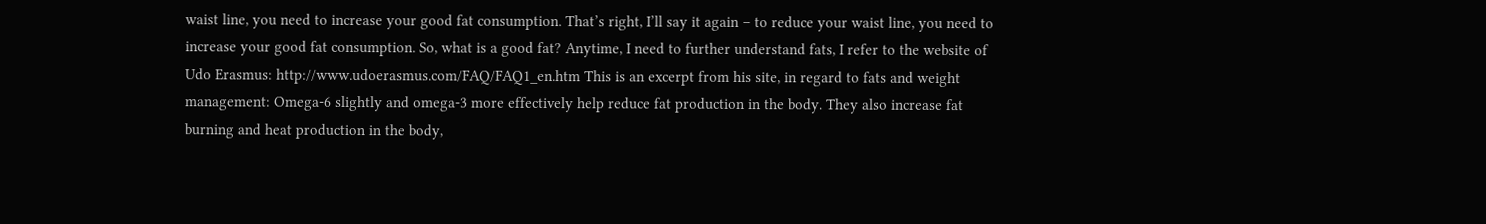waist line, you need to increase your good fat consumption. That’s right, I’ll say it again – to reduce your waist line, you need to increase your good fat consumption. So, what is a good fat? Anytime, I need to further understand fats, I refer to the website of Udo Erasmus: http://www.udoerasmus.com/FAQ/FAQ1_en.htm This is an excerpt from his site, in regard to fats and weight management: Omega-6 slightly and omega-3 more effectively help reduce fat production in the body. They also increase fat burning and heat production in the body,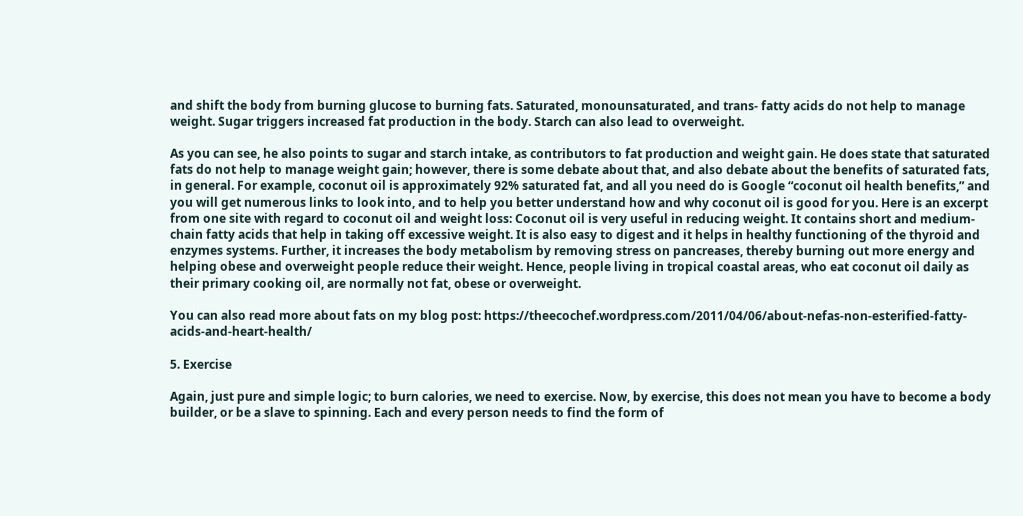and shift the body from burning glucose to burning fats. Saturated, monounsaturated, and trans- fatty acids do not help to manage weight. Sugar triggers increased fat production in the body. Starch can also lead to overweight.

As you can see, he also points to sugar and starch intake, as contributors to fat production and weight gain. He does state that saturated fats do not help to manage weight gain; however, there is some debate about that, and also debate about the benefits of saturated fats, in general. For example, coconut oil is approximately 92% saturated fat, and all you need do is Google “coconut oil health benefits,” and you will get numerous links to look into, and to help you better understand how and why coconut oil is good for you. Here is an excerpt from one site with regard to coconut oil and weight loss: Coconut oil is very useful in reducing weight. It contains short and medium-chain fatty acids that help in taking off excessive weight. It is also easy to digest and it helps in healthy functioning of the thyroid and enzymes systems. Further, it increases the body metabolism by removing stress on pancreases, thereby burning out more energy and helping obese and overweight people reduce their weight. Hence, people living in tropical coastal areas, who eat coconut oil daily as their primary cooking oil, are normally not fat, obese or overweight.

You can also read more about fats on my blog post: https://theecochef.wordpress.com/2011/04/06/about-nefas-non-esterified-fatty-acids-and-heart-health/

5. Exercise

Again, just pure and simple logic; to burn calories, we need to exercise. Now, by exercise, this does not mean you have to become a body builder, or be a slave to spinning. Each and every person needs to find the form of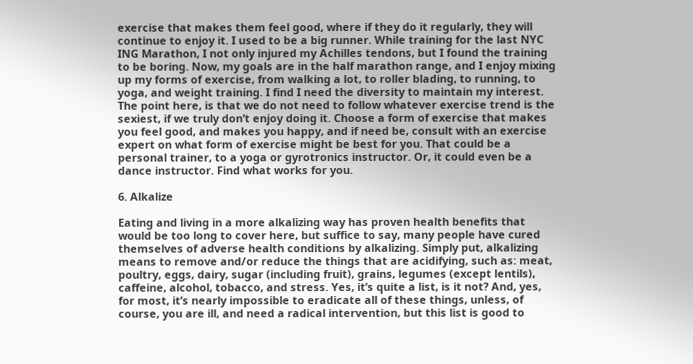exercise that makes them feel good, where if they do it regularly, they will continue to enjoy it. I used to be a big runner. While training for the last NYC ING Marathon, I not only injured my Achilles tendons, but I found the training to be boring. Now, my goals are in the half marathon range, and I enjoy mixing up my forms of exercise, from walking a lot, to roller blading, to running, to yoga, and weight training. I find I need the diversity to maintain my interest. The point here, is that we do not need to follow whatever exercise trend is the sexiest, if we truly don’t enjoy doing it. Choose a form of exercise that makes you feel good, and makes you happy, and if need be, consult with an exercise expert on what form of exercise might be best for you. That could be a personal trainer, to a yoga or gyrotronics instructor. Or, it could even be a dance instructor. Find what works for you.

6. Alkalize

Eating and living in a more alkalizing way has proven health benefits that would be too long to cover here, but suffice to say, many people have cured themselves of adverse health conditions by alkalizing. Simply put, alkalizing means to remove and/or reduce the things that are acidifying, such as: meat, poultry, eggs, dairy, sugar (including fruit), grains, legumes (except lentils), caffeine, alcohol, tobacco, and stress. Yes, it’s quite a list, is it not? And, yes, for most, it’s nearly impossible to eradicate all of these things, unless, of course, you are ill, and need a radical intervention, but this list is good to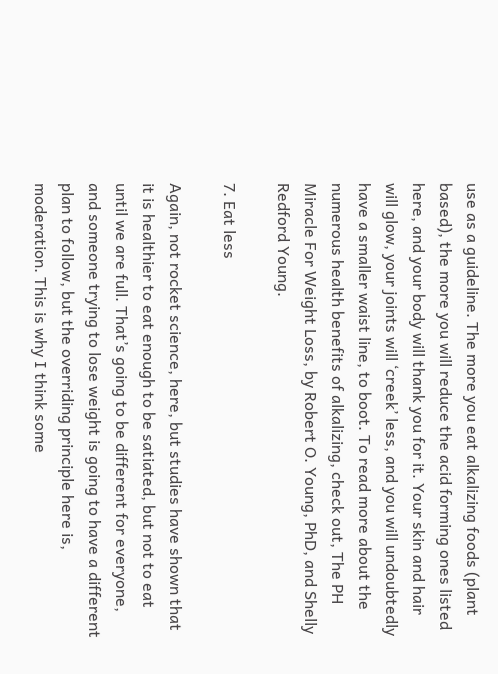use as a guideline. The more you eat alkalizing foods (plant based), the more you will reduce the acid forming ones listed here, and your body will thank you for it. Your skin and hair will glow, your joints will ‘creek’ less, and you will undoubtedly have a smaller waist line, to boot. To read more about the numerous health benefits of alkalizing, check out, The PH Miracle For Weight Loss, by Robert O. Young, PhD, and Shelly Redford Young.

7. Eat less

Again, not rocket science, here, but studies have shown that it is healthier to eat enough to be satiated, but not to eat until we are full. That’s going to be different for everyone, and someone trying to lose weight is going to have a different plan to follow, but the overriding principle here is, moderation. This is why I think some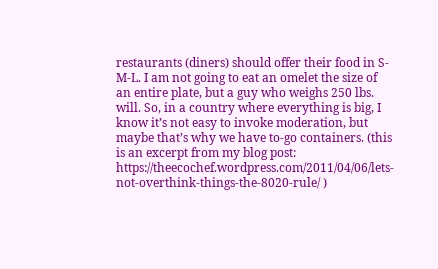restaurants (diners) should offer their food in S-M-L. I am not going to eat an omelet the size of an entire plate, but a guy who weighs 250 lbs. will. So, in a country where everything is big, I know it’s not easy to invoke moderation, but maybe that’s why we have to-go containers. (this is an excerpt from my blog post: https://theecochef.wordpress.com/2011/04/06/lets-not-overthink-things-the-8020-rule/ )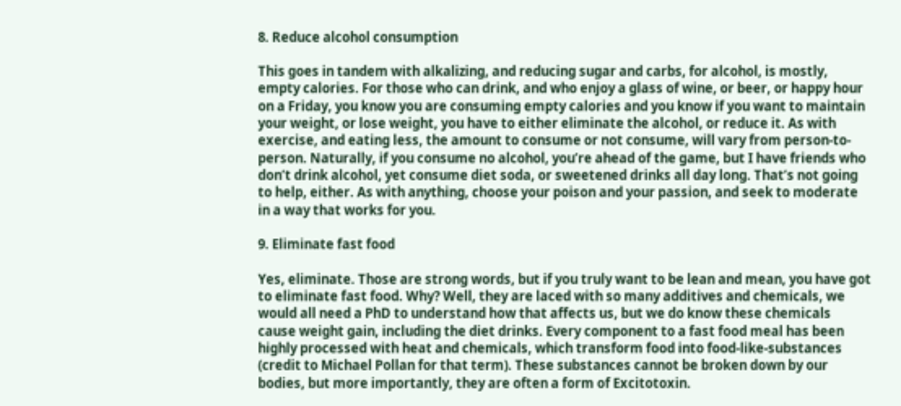8. Reduce alcohol consumption

This goes in tandem with alkalizing, and reducing sugar and carbs, for alcohol, is mostly, empty calories. For those who can drink, and who enjoy a glass of wine, or beer, or happy hour on a Friday, you know you are consuming empty calories and you know if you want to maintain your weight, or lose weight, you have to either eliminate the alcohol, or reduce it. As with exercise, and eating less, the amount to consume or not consume, will vary from person-to-person. Naturally, if you consume no alcohol, you’re ahead of the game, but I have friends who don’t drink alcohol, yet consume diet soda, or sweetened drinks all day long. That’s not going to help, either. As with anything, choose your poison and your passion, and seek to moderate in a way that works for you.

9. Eliminate fast food

Yes, eliminate. Those are strong words, but if you truly want to be lean and mean, you have got to eliminate fast food. Why? Well, they are laced with so many additives and chemicals, we would all need a PhD to understand how that affects us, but we do know these chemicals cause weight gain, including the diet drinks. Every component to a fast food meal has been highly processed with heat and chemicals, which transform food into food-like-substances (credit to Michael Pollan for that term). These substances cannot be broken down by our bodies, but more importantly, they are often a form of Excitotoxin.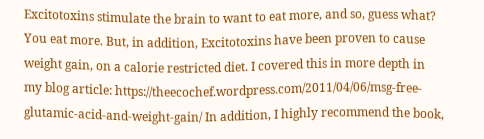Excitotoxins stimulate the brain to want to eat more, and so, guess what? You eat more. But, in addition, Excitotoxins have been proven to cause weight gain, on a calorie restricted diet. I covered this in more depth in my blog article: https://theecochef.wordpress.com/2011/04/06/msg-free-glutamic-acid-and-weight-gain/ In addition, I highly recommend the book,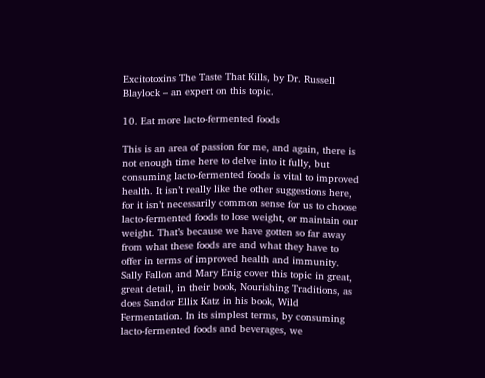Excitotoxins The Taste That Kills, by Dr. Russell Blaylock – an expert on this topic.

10. Eat more lacto-fermented foods

This is an area of passion for me, and again, there is not enough time here to delve into it fully, but consuming lacto-fermented foods is vital to improved health. It isn’t really like the other suggestions here, for it isn’t necessarily common sense for us to choose lacto-fermented foods to lose weight, or maintain our weight. That’s because we have gotten so far away from what these foods are and what they have to offer in terms of improved health and immunity. Sally Fallon and Mary Enig cover this topic in great, great detail, in their book, Nourishing Traditions, as does Sandor Ellix Katz in his book, Wild Fermentation. In its simplest terms, by consuming lacto-fermented foods and beverages, we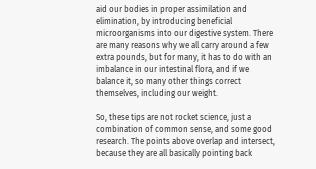aid our bodies in proper assimilation and elimination, by introducing beneficial microorganisms into our digestive system. There are many reasons why we all carry around a few extra pounds, but for many, it has to do with an imbalance in our intestinal flora, and if we balance it, so many other things correct themselves, including our weight.

So, these tips are not rocket science, just a combination of common sense, and some good research. The points above overlap and intersect, because they are all basically pointing back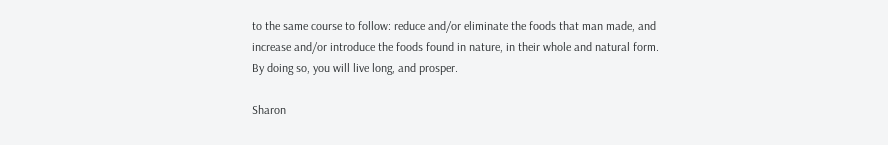to the same course to follow: reduce and/or eliminate the foods that man made, and increase and/or introduce the foods found in nature, in their whole and natural form. By doing so, you will live long, and prosper.

Sharon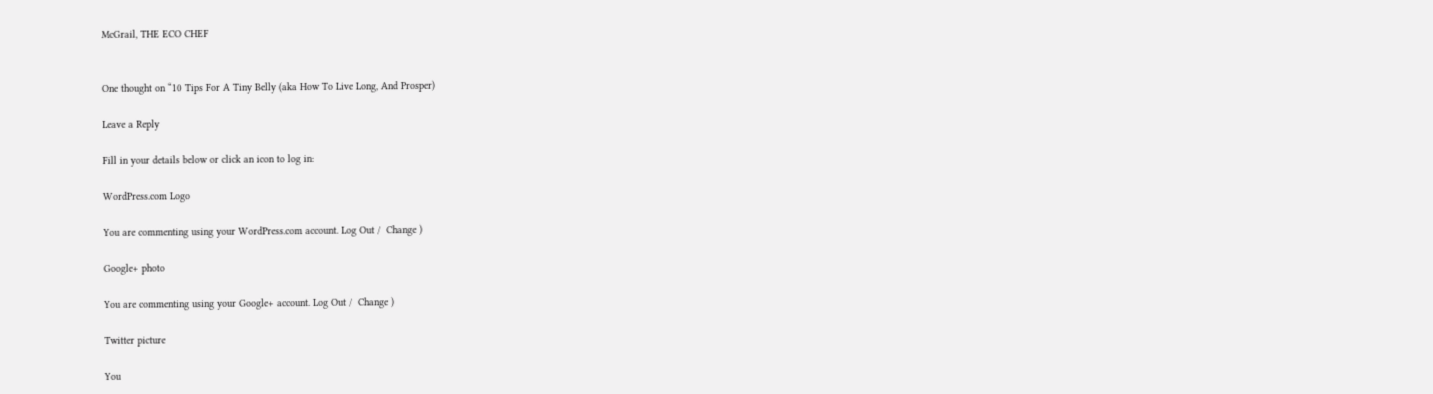McGrail, THE ECO CHEF


One thought on “10 Tips For A Tiny Belly (aka How To Live Long, And Prosper)

Leave a Reply

Fill in your details below or click an icon to log in:

WordPress.com Logo

You are commenting using your WordPress.com account. Log Out /  Change )

Google+ photo

You are commenting using your Google+ account. Log Out /  Change )

Twitter picture

You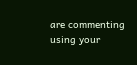are commenting using your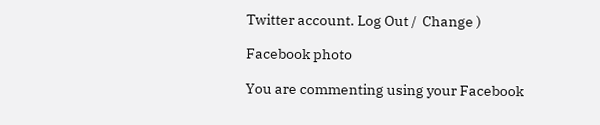Twitter account. Log Out /  Change )

Facebook photo

You are commenting using your Facebook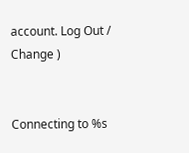account. Log Out /  Change )


Connecting to %s